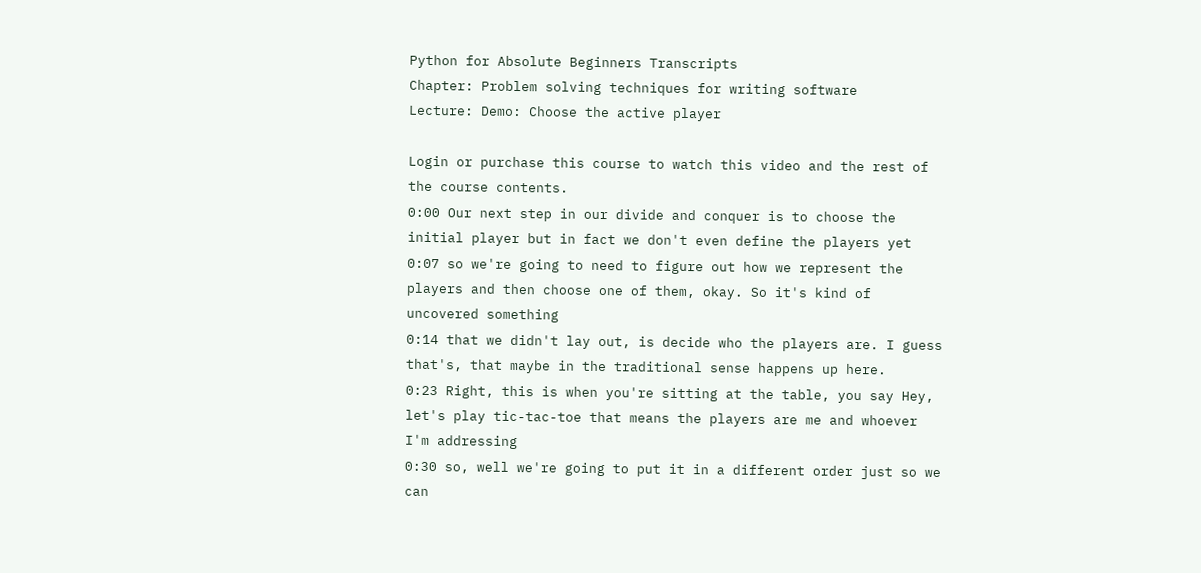Python for Absolute Beginners Transcripts
Chapter: Problem solving techniques for writing software
Lecture: Demo: Choose the active player

Login or purchase this course to watch this video and the rest of the course contents.
0:00 Our next step in our divide and conquer is to choose the initial player but in fact we don't even define the players yet
0:07 so we're going to need to figure out how we represent the players and then choose one of them, okay. So it's kind of uncovered something
0:14 that we didn't lay out, is decide who the players are. I guess that's, that maybe in the traditional sense happens up here.
0:23 Right, this is when you're sitting at the table, you say Hey, let's play tic-tac-toe that means the players are me and whoever I'm addressing
0:30 so, well we're going to put it in a different order just so we can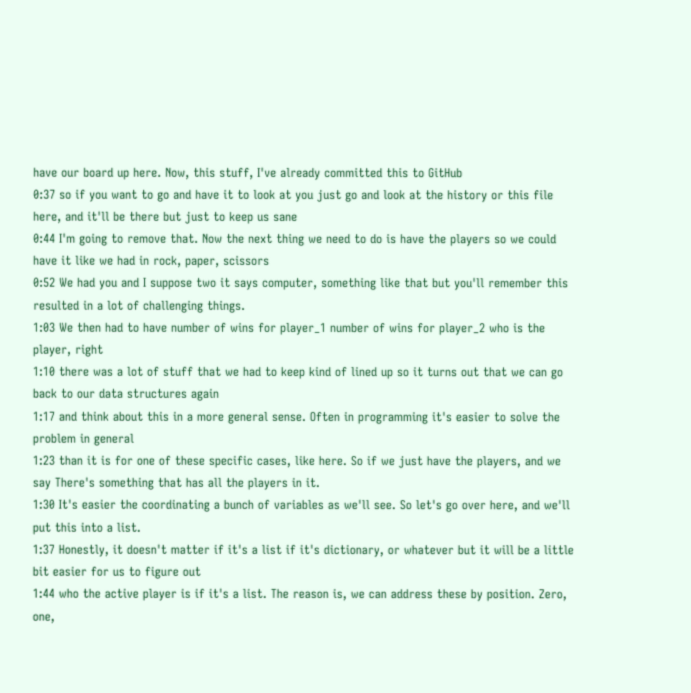have our board up here. Now, this stuff, I've already committed this to GitHub
0:37 so if you want to go and have it to look at you just go and look at the history or this file here, and it'll be there but just to keep us sane
0:44 I'm going to remove that. Now the next thing we need to do is have the players so we could have it like we had in rock, paper, scissors
0:52 We had you and I suppose two it says computer, something like that but you'll remember this resulted in a lot of challenging things.
1:03 We then had to have number of wins for player_1 number of wins for player_2 who is the player, right
1:10 there was a lot of stuff that we had to keep kind of lined up so it turns out that we can go back to our data structures again
1:17 and think about this in a more general sense. Often in programming it's easier to solve the problem in general
1:23 than it is for one of these specific cases, like here. So if we just have the players, and we say There's something that has all the players in it.
1:30 It's easier the coordinating a bunch of variables as we'll see. So let's go over here, and we'll put this into a list.
1:37 Honestly, it doesn't matter if it's a list if it's dictionary, or whatever but it will be a little bit easier for us to figure out
1:44 who the active player is if it's a list. The reason is, we can address these by position. Zero, one,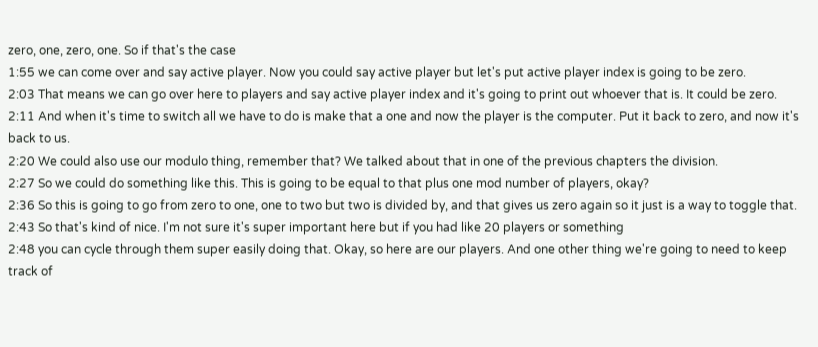zero, one, zero, one. So if that's the case
1:55 we can come over and say active player. Now you could say active player but let's put active player index is going to be zero.
2:03 That means we can go over here to players and say active player index and it's going to print out whoever that is. It could be zero.
2:11 And when it's time to switch all we have to do is make that a one and now the player is the computer. Put it back to zero, and now it's back to us.
2:20 We could also use our modulo thing, remember that? We talked about that in one of the previous chapters the division.
2:27 So we could do something like this. This is going to be equal to that plus one mod number of players, okay?
2:36 So this is going to go from zero to one, one to two but two is divided by, and that gives us zero again so it just is a way to toggle that.
2:43 So that's kind of nice. I'm not sure it's super important here but if you had like 20 players or something
2:48 you can cycle through them super easily doing that. Okay, so here are our players. And one other thing we're going to need to keep track of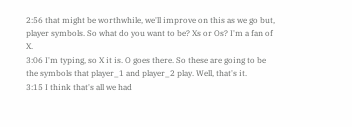2:56 that might be worthwhile, we'll improve on this as we go but, player symbols. So what do you want to be? Xs or Os? I'm a fan of X.
3:06 I'm typing, so X it is. O goes there. So these are going to be the symbols that player_1 and player_2 play. Well, that's it.
3:15 I think that's all we had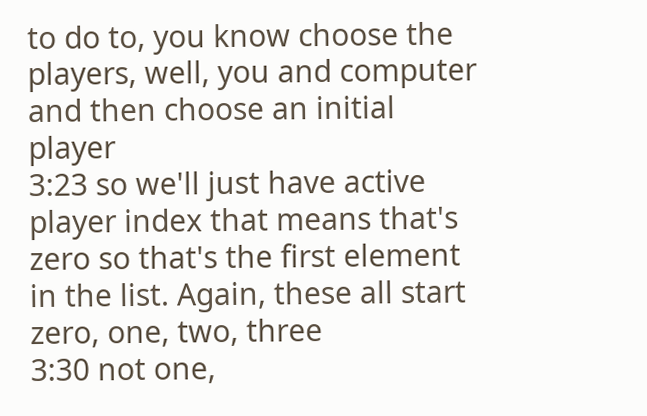to do to, you know choose the players, well, you and computer and then choose an initial player
3:23 so we'll just have active player index that means that's zero so that's the first element in the list. Again, these all start zero, one, two, three
3:30 not one,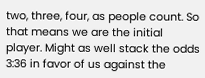two, three, four, as people count. So that means we are the initial player. Might as well stack the odds
3:36 in favor of us against the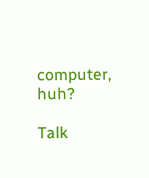computer, huh?

Talk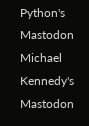Python's Mastodon Michael Kennedy's Mastodon